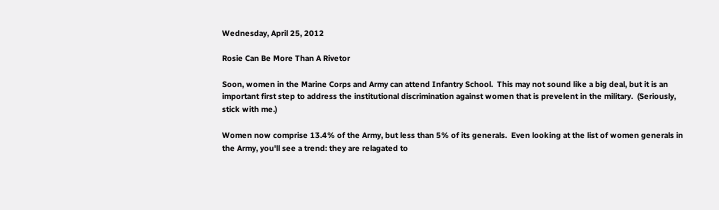Wednesday, April 25, 2012

Rosie Can Be More Than A Rivetor

Soon, women in the Marine Corps and Army can attend Infantry School.  This may not sound like a big deal, but it is an important first step to address the institutional discrimination against women that is prevelent in the military.  (Seriously, stick with me.)

Women now comprise 13.4% of the Army, but less than 5% of its generals.  Even looking at the list of women generals in the Army, you'll see a trend: they are relagated to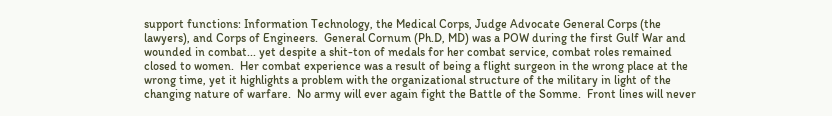support functions: Information Technology, the Medical Corps, Judge Advocate General Corps (the lawyers), and Corps of Engineers.  General Cornum (Ph.D, MD) was a POW during the first Gulf War and wounded in combat... yet despite a shit-ton of medals for her combat service, combat roles remained closed to women.  Her combat experience was a result of being a flight surgeon in the wrong place at the wrong time, yet it highlights a problem with the organizational structure of the military in light of the changing nature of warfare.  No army will ever again fight the Battle of the Somme.  Front lines will never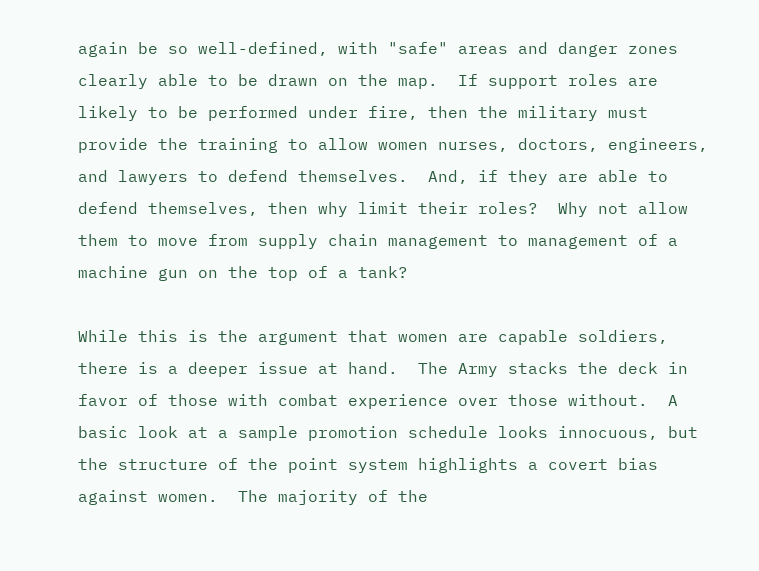again be so well-defined, with "safe" areas and danger zones clearly able to be drawn on the map.  If support roles are likely to be performed under fire, then the military must provide the training to allow women nurses, doctors, engineers, and lawyers to defend themselves.  And, if they are able to defend themselves, then why limit their roles?  Why not allow them to move from supply chain management to management of a machine gun on the top of a tank?

While this is the argument that women are capable soldiers, there is a deeper issue at hand.  The Army stacks the deck in favor of those with combat experience over those without.  A basic look at a sample promotion schedule looks innocuous, but the structure of the point system highlights a covert bias against women.  The majority of the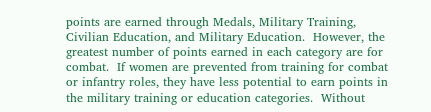points are earned through Medals, Military Training, Civilian Education, and Military Education.  However, the greatest number of points earned in each category are for combat.  If women are prevented from training for combat or infantry roles, they have less potential to earn points in the military training or education categories.  Without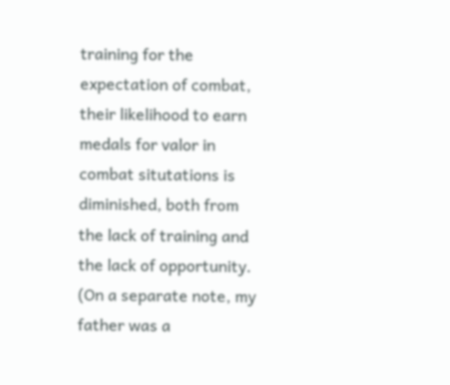training for the expectation of combat, their likelihood to earn medals for valor in combat situtations is diminished, both from the lack of training and the lack of opportunity.  (On a separate note, my father was a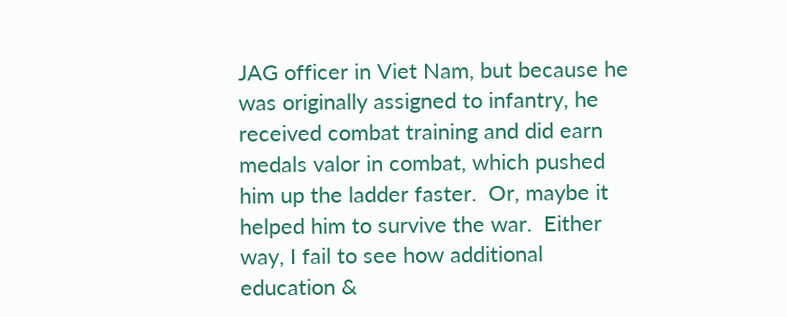JAG officer in Viet Nam, but because he was originally assigned to infantry, he received combat training and did earn medals valor in combat, which pushed him up the ladder faster.  Or, maybe it helped him to survive the war.  Either way, I fail to see how additional education &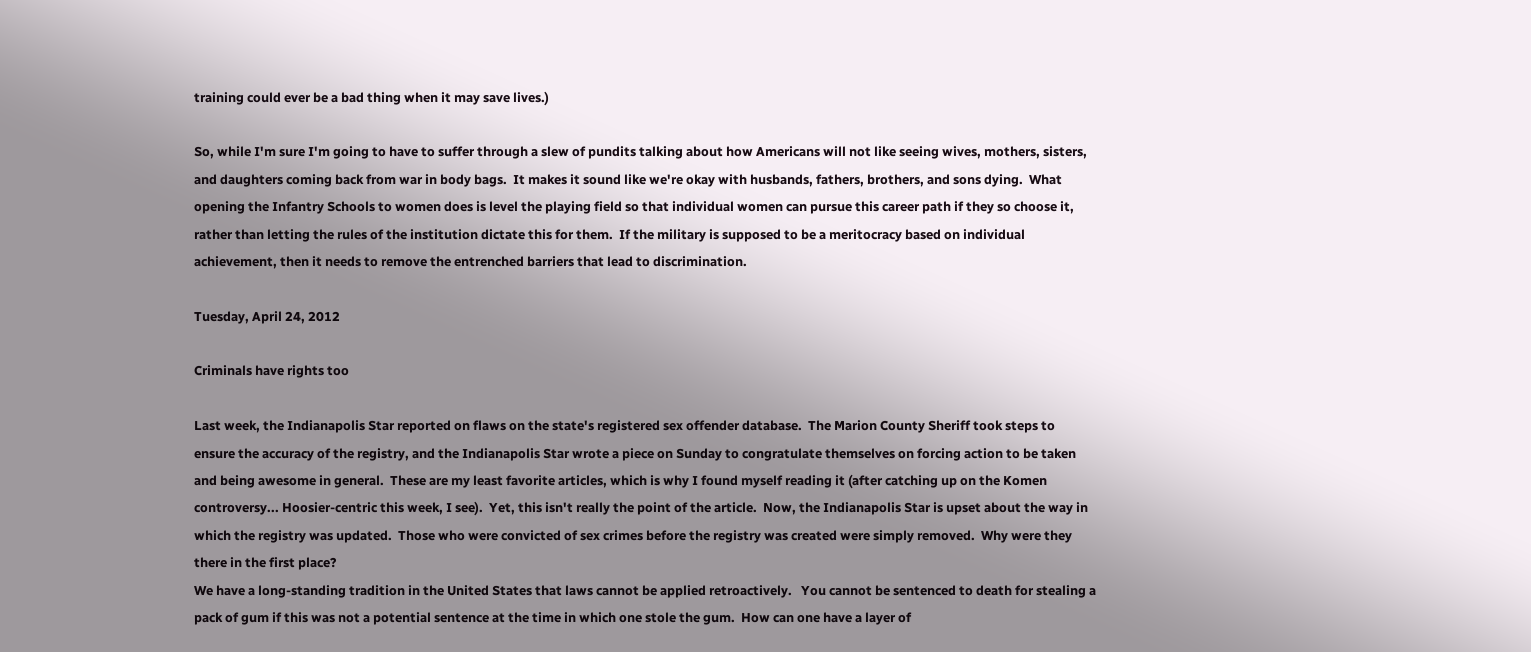training could ever be a bad thing when it may save lives.)

So, while I'm sure I'm going to have to suffer through a slew of pundits talking about how Americans will not like seeing wives, mothers, sisters, and daughters coming back from war in body bags.  It makes it sound like we're okay with husbands, fathers, brothers, and sons dying.  What opening the Infantry Schools to women does is level the playing field so that individual women can pursue this career path if they so choose it, rather than letting the rules of the institution dictate this for them.  If the military is supposed to be a meritocracy based on individual achievement, then it needs to remove the entrenched barriers that lead to discrimination.

Tuesday, April 24, 2012

Criminals have rights too

Last week, the Indianapolis Star reported on flaws on the state's registered sex offender database.  The Marion County Sheriff took steps to ensure the accuracy of the registry, and the Indianapolis Star wrote a piece on Sunday to congratulate themselves on forcing action to be taken and being awesome in general.  These are my least favorite articles, which is why I found myself reading it (after catching up on the Komen controversy... Hoosier-centric this week, I see).  Yet, this isn't really the point of the article.  Now, the Indianapolis Star is upset about the way in which the registry was updated.  Those who were convicted of sex crimes before the registry was created were simply removed.  Why were they there in the first place?
We have a long-standing tradition in the United States that laws cannot be applied retroactively.   You cannot be sentenced to death for stealing a pack of gum if this was not a potential sentence at the time in which one stole the gum.  How can one have a layer of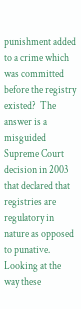punishment added to a crime which was committed before the registry existed?  The answer is a misguided Supreme Court decision in 2003 that declared that registries are regulatory in nature as opposed to punative.  Looking at the way these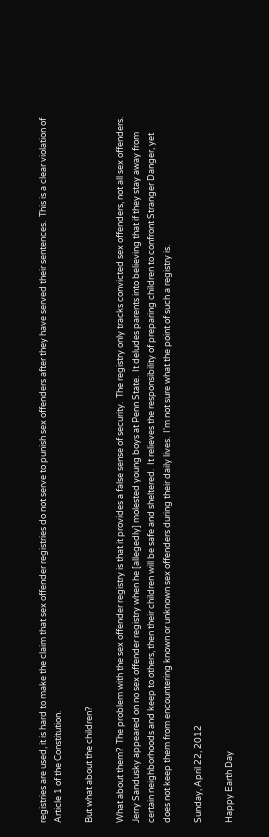registries are used, it is hard to make the claim that sex offender registries do not serve to punish sex offenders after they have served their sentences.  This is a clear violation of Article 1 of the Constitution.

But what about the children?

What about them?  The problem with the sex offender registry is that it provides a false sense of security.  The registry only tracks convicted sex offenders, not all sex offenders.  Jerry Sandusky appeared on no sex offender registry when he [allegedly] molested young boys at Penn State.  It deludes parents into believing that if they stay away from certain neighborhoods and keep to others, then their children will be safe and sheltered.  It relieves the responsibility of preparing children to confront Stranger Danger, yet does not keep them from encountering known or unknown sex offenders during their daily lives.  I'm not sure what the point of such a registry is.

Sunday, April 22, 2012

Happy Earth Day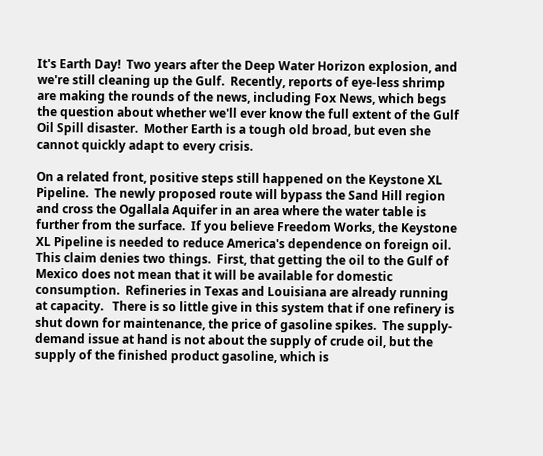It's Earth Day!  Two years after the Deep Water Horizon explosion, and we're still cleaning up the Gulf.  Recently, reports of eye-less shrimp are making the rounds of the news, including Fox News, which begs the question about whether we'll ever know the full extent of the Gulf Oil Spill disaster.  Mother Earth is a tough old broad, but even she cannot quickly adapt to every crisis.

On a related front, positive steps still happened on the Keystone XL Pipeline.  The newly proposed route will bypass the Sand Hill region and cross the Ogallala Aquifer in an area where the water table is further from the surface.  If you believe Freedom Works, the Keystone XL Pipeline is needed to reduce America's dependence on foreign oil.  This claim denies two things.  First, that getting the oil to the Gulf of Mexico does not mean that it will be available for domestic consumption.  Refineries in Texas and Louisiana are already running at capacity.   There is so little give in this system that if one refinery is shut down for maintenance, the price of gasoline spikes.  The supply-demand issue at hand is not about the supply of crude oil, but the supply of the finished product gasoline, which is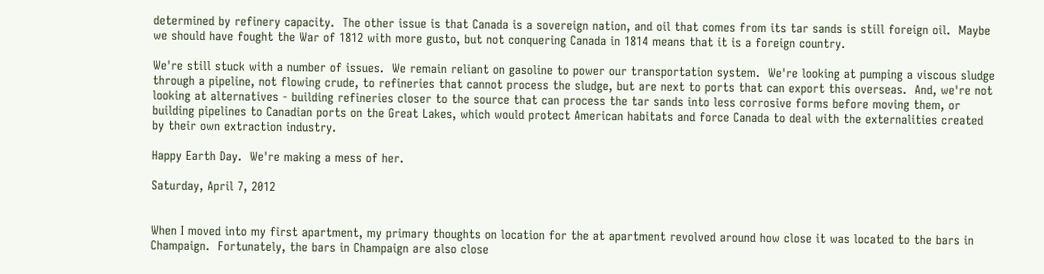determined by refinery capacity.  The other issue is that Canada is a sovereign nation, and oil that comes from its tar sands is still foreign oil.  Maybe we should have fought the War of 1812 with more gusto, but not conquering Canada in 1814 means that it is a foreign country.

We're still stuck with a number of issues.  We remain reliant on gasoline to power our transportation system.  We're looking at pumping a viscous sludge through a pipeline, not flowing crude, to refineries that cannot process the sludge, but are next to ports that can export this overseas.  And, we're not looking at alternatives - building refineries closer to the source that can process the tar sands into less corrosive forms before moving them, or building pipelines to Canadian ports on the Great Lakes, which would protect American habitats and force Canada to deal with the externalities created by their own extraction industry.

Happy Earth Day.  We're making a mess of her.

Saturday, April 7, 2012


When I moved into my first apartment, my primary thoughts on location for the at apartment revolved around how close it was located to the bars in Champaign.  Fortunately, the bars in Champaign are also close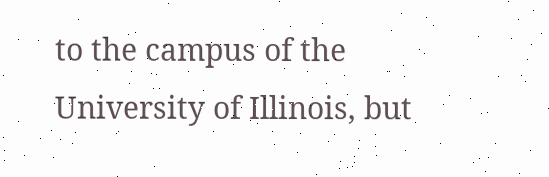to the campus of the University of Illinois, but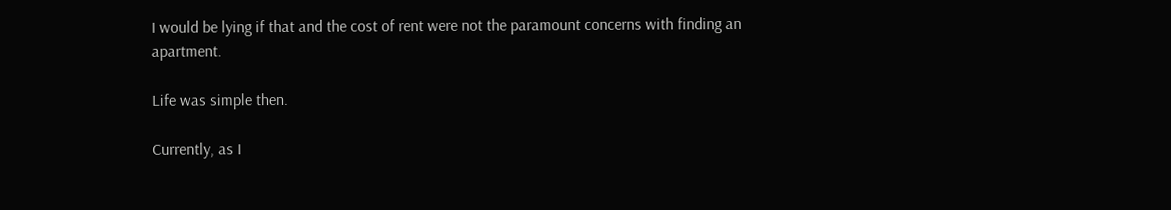I would be lying if that and the cost of rent were not the paramount concerns with finding an apartment.

Life was simple then.

Currently, as I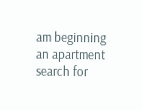am beginning an apartment search for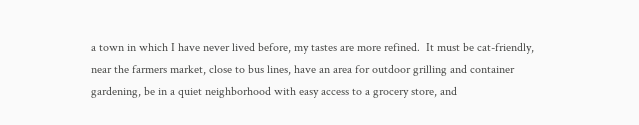a town in which I have never lived before, my tastes are more refined.  It must be cat-friendly, near the farmers market, close to bus lines, have an area for outdoor grilling and container gardening, be in a quiet neighborhood with easy access to a grocery store, and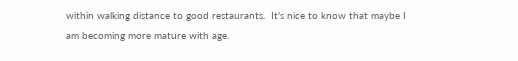within walking distance to good restaurants.  It's nice to know that maybe I am becoming more mature with age.